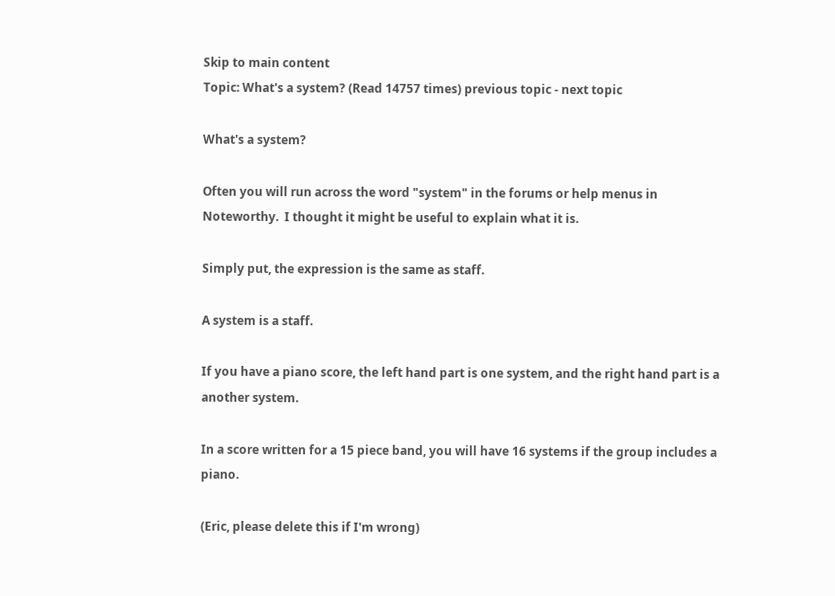Skip to main content
Topic: What's a system? (Read 14757 times) previous topic - next topic

What's a system?

Often you will run across the word "system" in the forums or help menus in Noteworthy.  I thought it might be useful to explain what it is.

Simply put, the expression is the same as staff.

A system is a staff.

If you have a piano score, the left hand part is one system, and the right hand part is a another system.

In a score written for a 15 piece band, you will have 16 systems if the group includes a piano.

(Eric, please delete this if I'm wrong)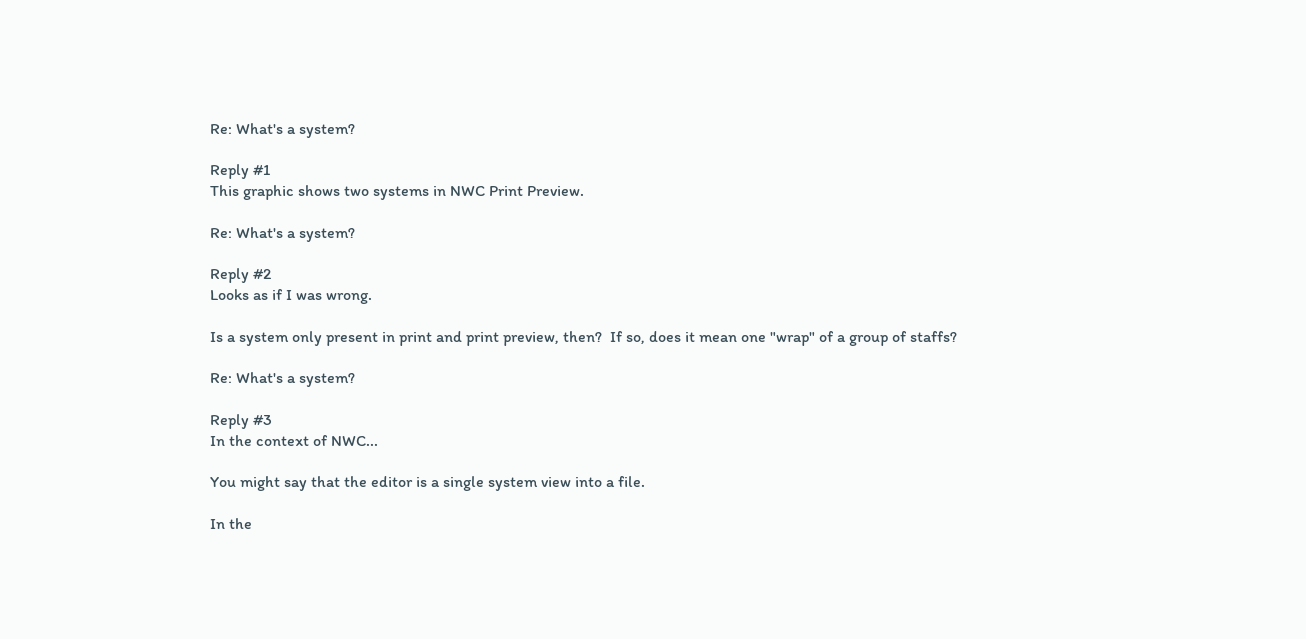Re: What's a system?

Reply #1
This graphic shows two systems in NWC Print Preview.

Re: What's a system?

Reply #2
Looks as if I was wrong.

Is a system only present in print and print preview, then?  If so, does it mean one "wrap" of a group of staffs?

Re: What's a system?

Reply #3
In the context of NWC...

You might say that the editor is a single system view into a file.

In the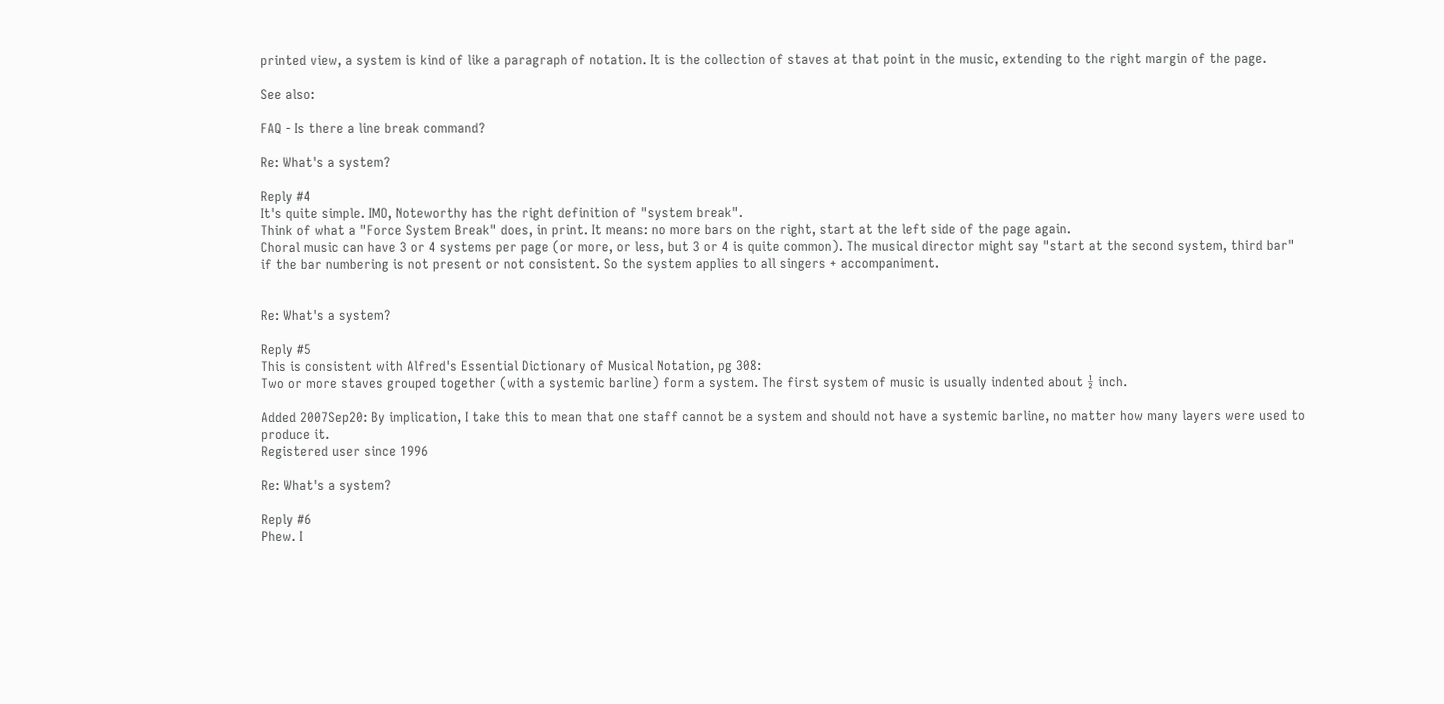printed view, a system is kind of like a paragraph of notation. It is the collection of staves at that point in the music, extending to the right margin of the page.

See also:

FAQ - Is there a line break command?

Re: What's a system?

Reply #4
It's quite simple. IMO, Noteworthy has the right definition of "system break".
Think of what a "Force System Break" does, in print. It means: no more bars on the right, start at the left side of the page again.
Choral music can have 3 or 4 systems per page (or more, or less, but 3 or 4 is quite common). The musical director might say "start at the second system, third bar" if the bar numbering is not present or not consistent. So the system applies to all singers + accompaniment.


Re: What's a system?

Reply #5
This is consistent with Alfred's Essential Dictionary of Musical Notation, pg 308:
Two or more staves grouped together (with a systemic barline) form a system. The first system of music is usually indented about ½ inch.

Added 2007Sep20: By implication, I take this to mean that one staff cannot be a system and should not have a systemic barline, no matter how many layers were used to produce it.
Registered user since 1996

Re: What's a system?

Reply #6
Phew. I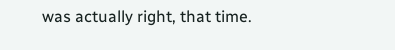was actually right, that time.